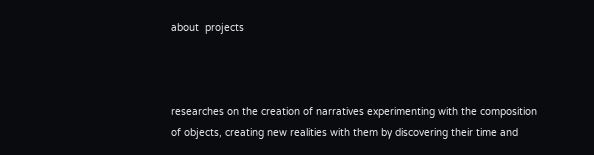about  projects



researches on the creation of narratives experimenting with the composition of objects, creating new realities with them by discovering their time and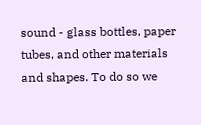sound - glass bottles, paper tubes, and other materials and shapes. To do so we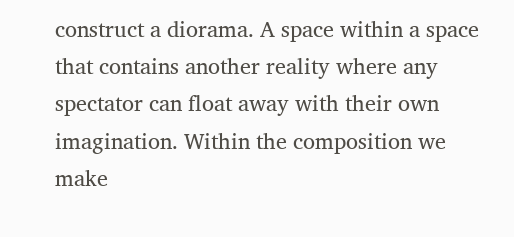construct a diorama. A space within a space that contains another reality where any spectator can float away with their own imagination. Within the composition we make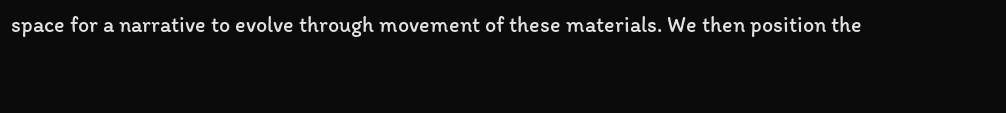space for a narrative to evolve through movement of these materials. We then position the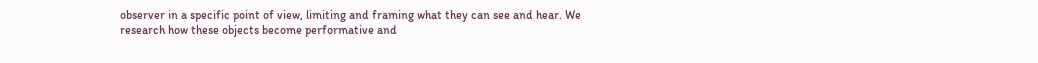observer in a specific point of view, limiting and framing what they can see and hear. We research how these objects become performative and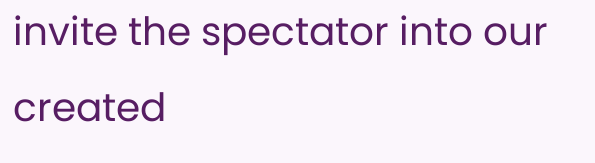invite the spectator into our created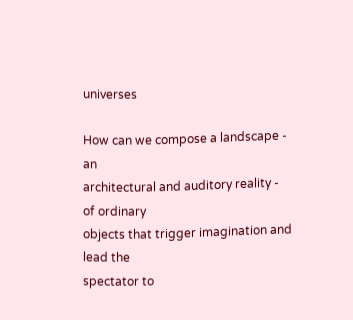universes

How can we compose a landscape - an
architectural and auditory reality - of ordinary
objects that trigger imagination and lead the
spectator to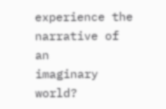experience the narrative of an
imaginary world?